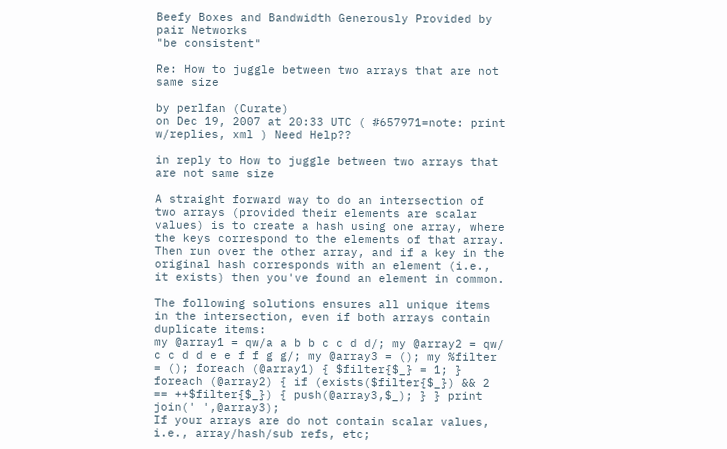Beefy Boxes and Bandwidth Generously Provided by pair Networks
"be consistent"

Re: How to juggle between two arrays that are not same size

by perlfan (Curate)
on Dec 19, 2007 at 20:33 UTC ( #657971=note: print w/replies, xml ) Need Help??

in reply to How to juggle between two arrays that are not same size

A straight forward way to do an intersection of two arrays (provided their elements are scalar values) is to create a hash using one array, where the keys correspond to the elements of that array. Then run over the other array, and if a key in the original hash corresponds with an element (i.e., it exists) then you've found an element in common.

The following solutions ensures all unique items in the intersection, even if both arrays contain duplicate items:
my @array1 = qw/a a b b c c d d/; my @array2 = qw/ c c d d e e f f g g/; my @array3 = (); my %filter = (); foreach (@array1) { $filter{$_} = 1; } foreach (@array2) { if (exists($filter{$_}) && 2 == ++$filter{$_}) { push(@array3,$_); } } print join(' ',@array3);
If your arrays are do not contain scalar values, i.e., array/hash/sub refs, etc;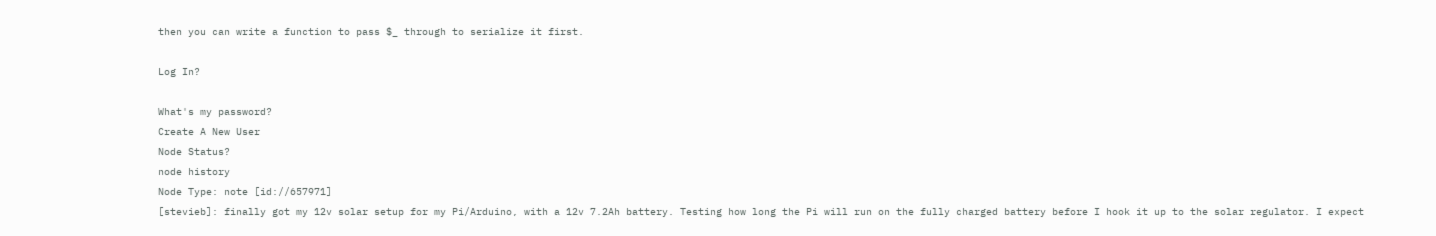then you can write a function to pass $_ through to serialize it first.

Log In?

What's my password?
Create A New User
Node Status?
node history
Node Type: note [id://657971]
[stevieb]: finally got my 12v solar setup for my Pi/Arduino, with a 12v 7.2Ah battery. Testing how long the Pi will run on the fully charged battery before I hook it up to the solar regulator. I expect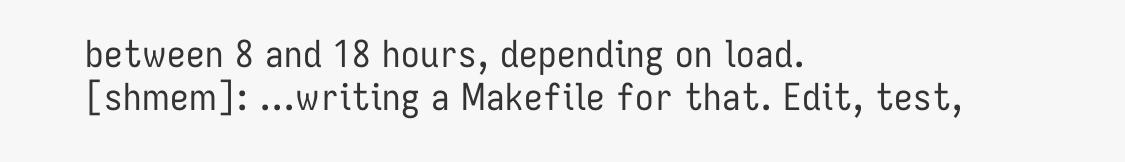between 8 and 18 hours, depending on load.
[shmem]: ...writing a Makefile for that. Edit, test,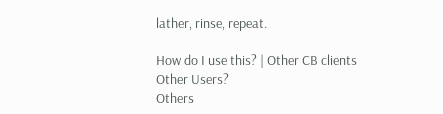lather, rinse, repeat.

How do I use this? | Other CB clients
Other Users?
Others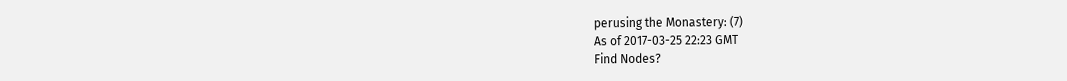perusing the Monastery: (7)
As of 2017-03-25 22:23 GMT
Find Nodes?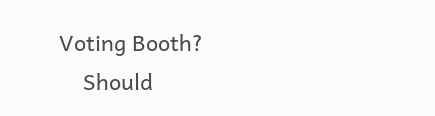Voting Booth?
    Should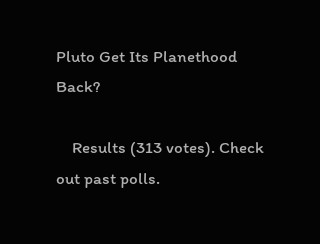Pluto Get Its Planethood Back?

    Results (313 votes). Check out past polls.